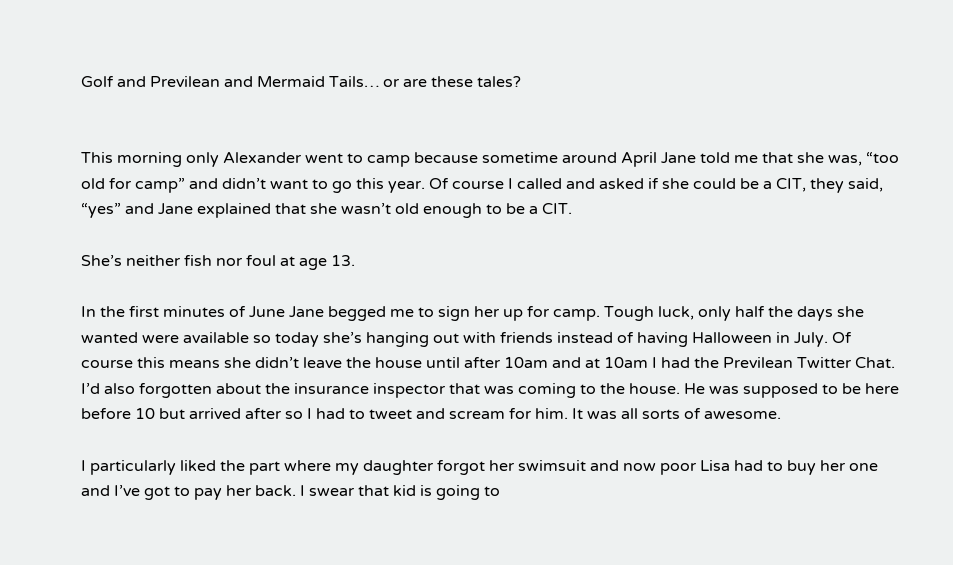Golf and Previlean and Mermaid Tails… or are these tales?


This morning only Alexander went to camp because sometime around April Jane told me that she was, “too old for camp” and didn’t want to go this year. Of course I called and asked if she could be a CIT, they said, “yes” and Jane explained that she wasn’t old enough to be a CIT.

She’s neither fish nor foul at age 13.

In the first minutes of June Jane begged me to sign her up for camp. Tough luck, only half the days she wanted were available so today she’s hanging out with friends instead of having Halloween in July. Of course this means she didn’t leave the house until after 10am and at 10am I had the Previlean Twitter Chat. I’d also forgotten about the insurance inspector that was coming to the house. He was supposed to be here before 10 but arrived after so I had to tweet and scream for him. It was all sorts of awesome.

I particularly liked the part where my daughter forgot her swimsuit and now poor Lisa had to buy her one and I’ve got to pay her back. I swear that kid is going to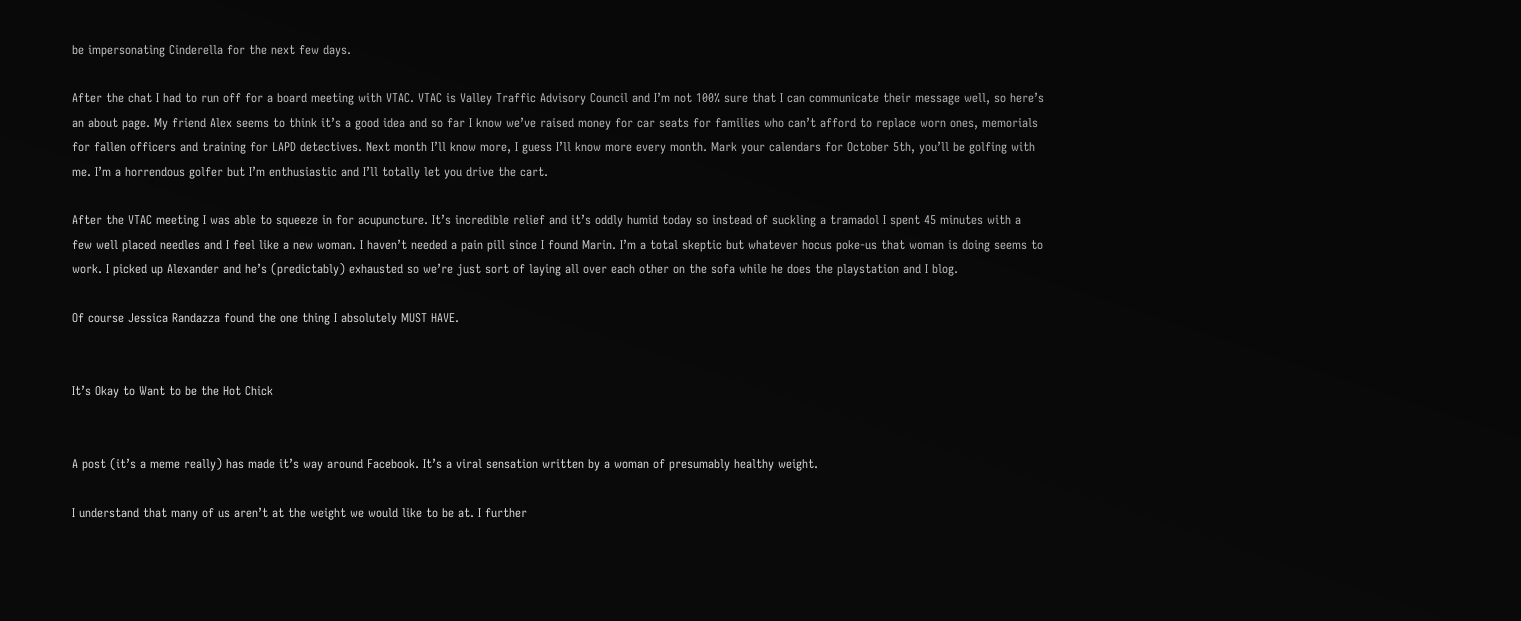be impersonating Cinderella for the next few days.

After the chat I had to run off for a board meeting with VTAC. VTAC is Valley Traffic Advisory Council and I’m not 100% sure that I can communicate their message well, so here’s an about page. My friend Alex seems to think it’s a good idea and so far I know we’ve raised money for car seats for families who can’t afford to replace worn ones, memorials for fallen officers and training for LAPD detectives. Next month I’ll know more, I guess I’ll know more every month. Mark your calendars for October 5th, you’ll be golfing with me. I’m a horrendous golfer but I’m enthusiastic and I’ll totally let you drive the cart.

After the VTAC meeting I was able to squeeze in for acupuncture. It’s incredible relief and it’s oddly humid today so instead of suckling a tramadol I spent 45 minutes with a few well placed needles and I feel like a new woman. I haven’t needed a pain pill since I found Marin. I’m a total skeptic but whatever hocus poke-us that woman is doing seems to work. I picked up Alexander and he’s (predictably) exhausted so we’re just sort of laying all over each other on the sofa while he does the playstation and I blog.

Of course Jessica Randazza found the one thing I absolutely MUST HAVE.


It’s Okay to Want to be the Hot Chick


A post (it’s a meme really) has made it’s way around Facebook. It’s a viral sensation written by a woman of presumably healthy weight.

I understand that many of us aren’t at the weight we would like to be at. I further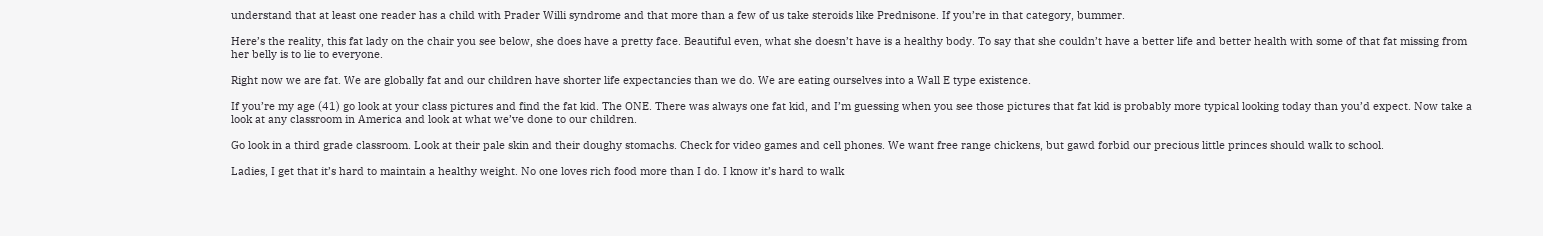understand that at least one reader has a child with Prader Willi syndrome and that more than a few of us take steroids like Prednisone. If you’re in that category, bummer.

Here’s the reality, this fat lady on the chair you see below, she does have a pretty face. Beautiful even, what she doesn’t have is a healthy body. To say that she couldn’t have a better life and better health with some of that fat missing from her belly is to lie to everyone.

Right now we are fat. We are globally fat and our children have shorter life expectancies than we do. We are eating ourselves into a Wall E type existence.

If you’re my age (41) go look at your class pictures and find the fat kid. The ONE. There was always one fat kid, and I’m guessing when you see those pictures that fat kid is probably more typical looking today than you’d expect. Now take a look at any classroom in America and look at what we’ve done to our children.

Go look in a third grade classroom. Look at their pale skin and their doughy stomachs. Check for video games and cell phones. We want free range chickens, but gawd forbid our precious little princes should walk to school.

Ladies, I get that it’s hard to maintain a healthy weight. No one loves rich food more than I do. I know it’s hard to walk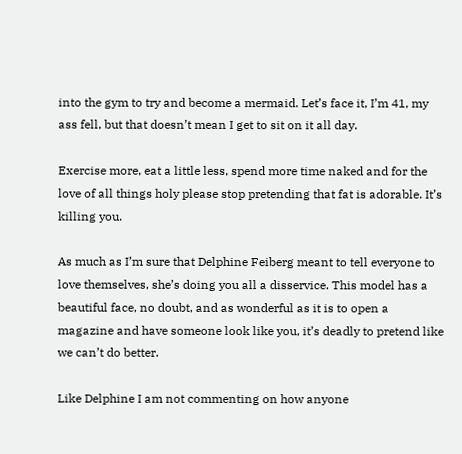into the gym to try and become a mermaid. Let’s face it, I’m 41, my ass fell, but that doesn’t mean I get to sit on it all day.

Exercise more, eat a little less, spend more time naked and for the love of all things holy please stop pretending that fat is adorable. It’s killing you.

As much as I’m sure that Delphine Feiberg meant to tell everyone to love themselves, she’s doing you all a disservice. This model has a beautiful face, no doubt, and as wonderful as it is to open a magazine and have someone look like you, it’s deadly to pretend like we can’t do better.

Like Delphine I am not commenting on how anyone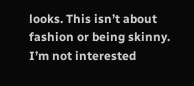looks. This isn’t about fashion or being skinny. I’m not interested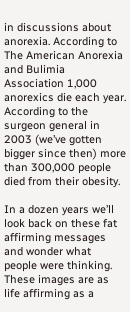in discussions about anorexia. According to The American Anorexia and Bulimia Association 1,000 anorexics die each year. According to the surgeon general in 2003 (we’ve gotten bigger since then) more than 300,000 people died from their obesity.

In a dozen years we’ll look back on these fat affirming messages and wonder what people were thinking. These images are as life affirming as a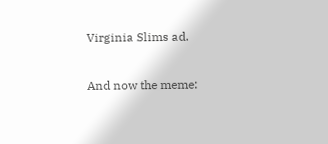Virginia Slims ad.

And now the meme: